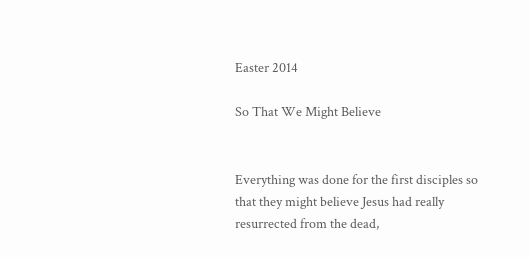Easter 2014

So That We Might Believe


Everything was done for the first disciples so that they might believe Jesus had really resurrected from the dead,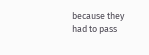because they had to pass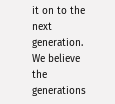it on to the next generation. We believe the generations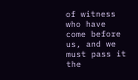of witness who have come before us, and we must pass it the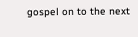gospel on to the next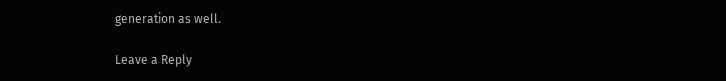generation as well.

Leave a Reply